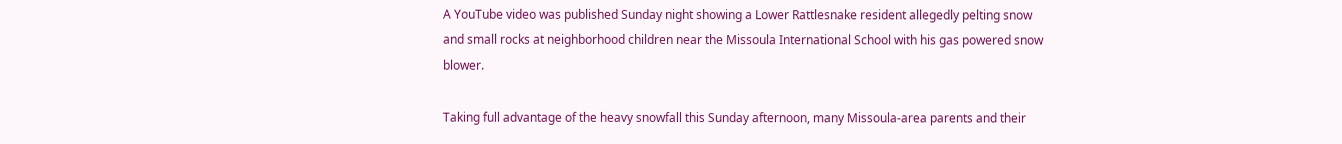A YouTube video was published Sunday night showing a Lower Rattlesnake resident allegedly pelting snow and small rocks at neighborhood children near the Missoula International School with his gas powered snow blower.

Taking full advantage of the heavy snowfall this Sunday afternoon, many Missoula-area parents and their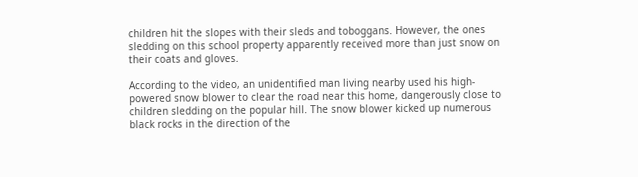children hit the slopes with their sleds and toboggans. However, the ones sledding on this school property apparently received more than just snow on their coats and gloves.

According to the video, an unidentified man living nearby used his high-powered snow blower to clear the road near this home, dangerously close to children sledding on the popular hill. The snow blower kicked up numerous black rocks in the direction of the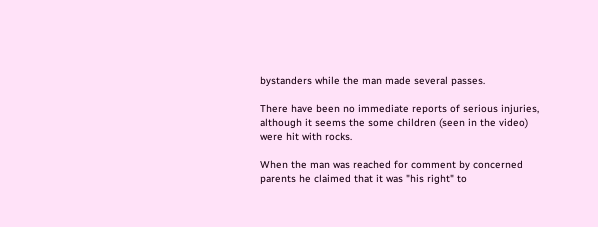bystanders while the man made several passes.

There have been no immediate reports of serious injuries, although it seems the some children (seen in the video) were hit with rocks.

When the man was reached for comment by concerned parents he claimed that it was "his right" to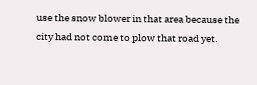use the snow blower in that area because the city had not come to plow that road yet.